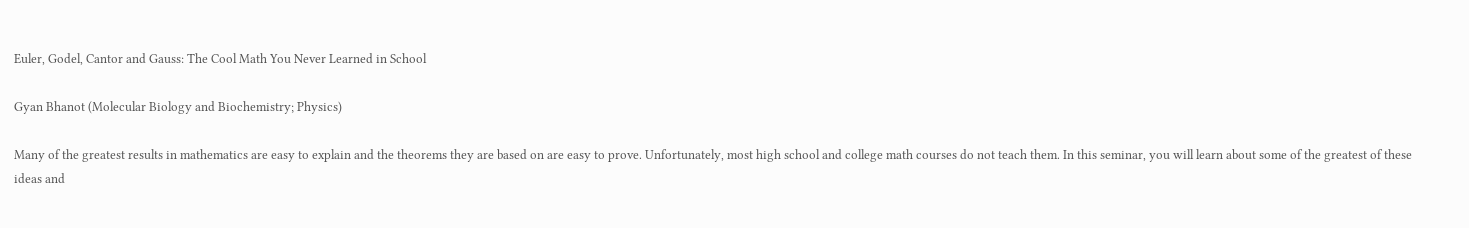Euler, Godel, Cantor and Gauss: The Cool Math You Never Learned in School

Gyan Bhanot (Molecular Biology and Biochemistry; Physics)

Many of the greatest results in mathematics are easy to explain and the theorems they are based on are easy to prove. Unfortunately, most high school and college math courses do not teach them. In this seminar, you will learn about some of the greatest of these ideas and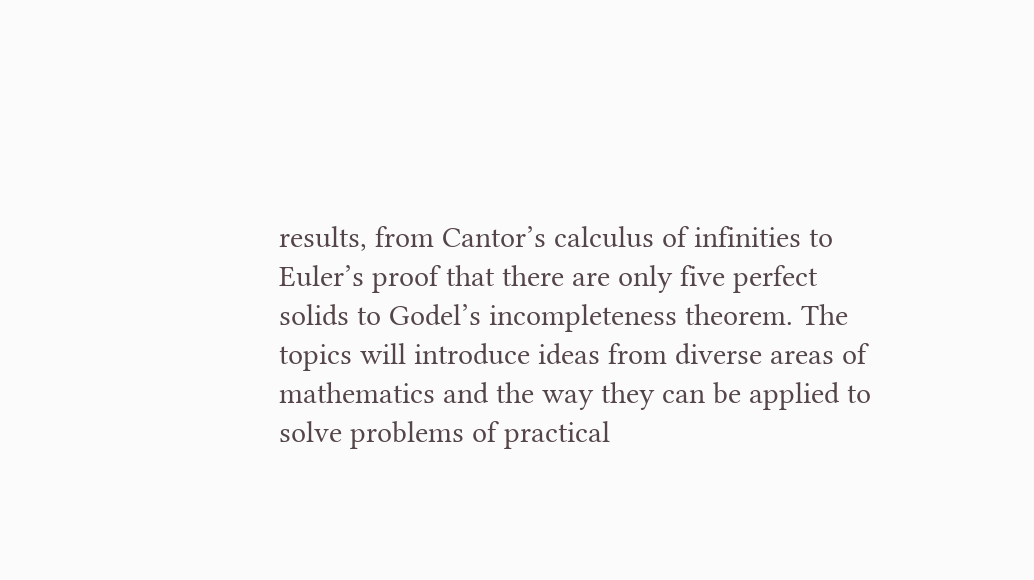results, from Cantor’s calculus of infinities to Euler’s proof that there are only five perfect solids to Godel’s incompleteness theorem. The topics will introduce ideas from diverse areas of mathematics and the way they can be applied to solve problems of practical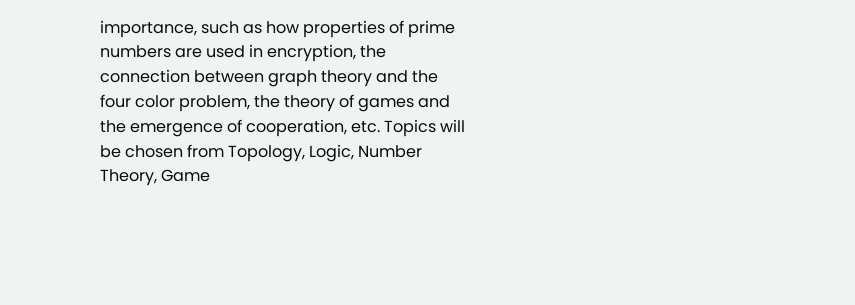importance, such as how properties of prime numbers are used in encryption, the connection between graph theory and the four color problem, the theory of games and the emergence of cooperation, etc. Topics will be chosen from Topology, Logic, Number Theory, Game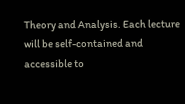Theory and Analysis. Each lecture will be self-contained and accessible to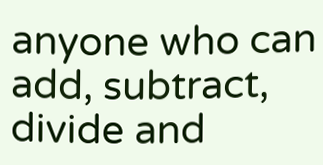anyone who can add, subtract, divide and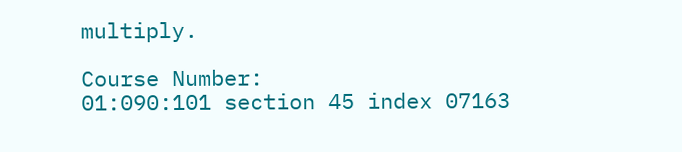multiply.

Course Number:
01:090:101 section 45 index 07163